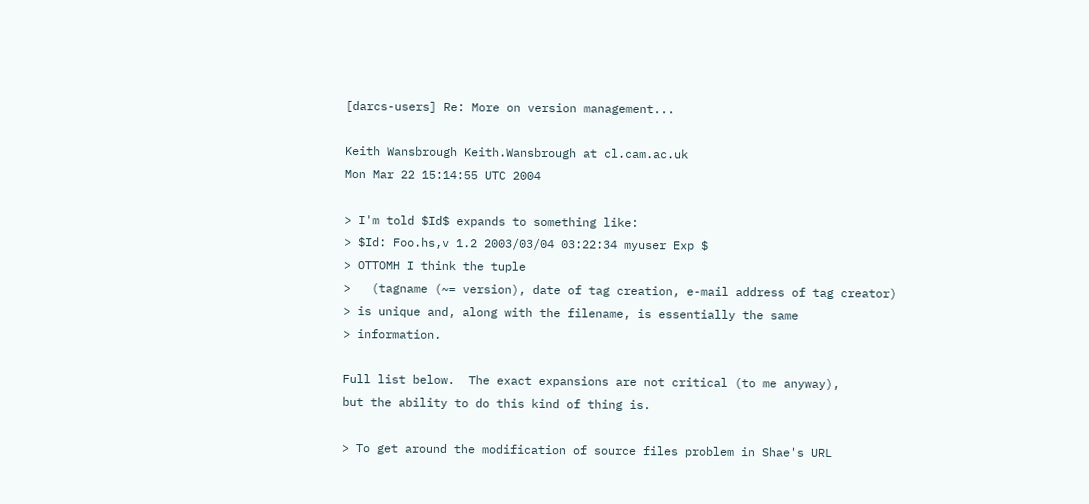[darcs-users] Re: More on version management...

Keith Wansbrough Keith.Wansbrough at cl.cam.ac.uk
Mon Mar 22 15:14:55 UTC 2004

> I'm told $Id$ expands to something like:
> $Id: Foo.hs,v 1.2 2003/03/04 03:22:34 myuser Exp $
> OTTOMH I think the tuple
>   (tagname (~= version), date of tag creation, e-mail address of tag creator)
> is unique and, along with the filename, is essentially the same
> information.

Full list below.  The exact expansions are not critical (to me anyway),
but the ability to do this kind of thing is.

> To get around the modification of source files problem in Shae's URL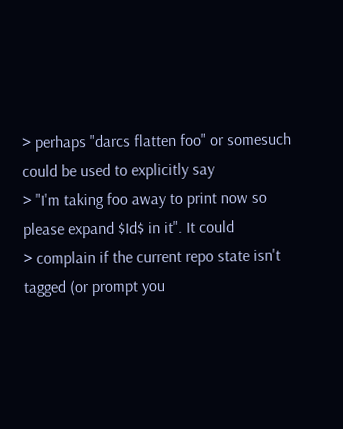> perhaps "darcs flatten foo" or somesuch could be used to explicitly say
> "I'm taking foo away to print now so please expand $Id$ in it". It could
> complain if the current repo state isn't tagged (or prompt you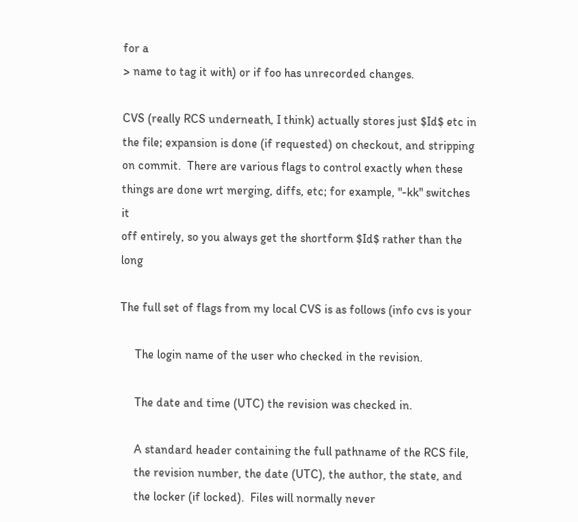for a
> name to tag it with) or if foo has unrecorded changes.

CVS (really RCS underneath, I think) actually stores just $Id$ etc in
the file; expansion is done (if requested) on checkout, and stripping
on commit.  There are various flags to control exactly when these
things are done wrt merging, diffs, etc; for example, "-kk" switches it
off entirely, so you always get the shortform $Id$ rather than the long

The full set of flags from my local CVS is as follows (info cvs is your

     The login name of the user who checked in the revision.

     The date and time (UTC) the revision was checked in.

     A standard header containing the full pathname of the RCS file,
     the revision number, the date (UTC), the author, the state, and
     the locker (if locked).  Files will normally never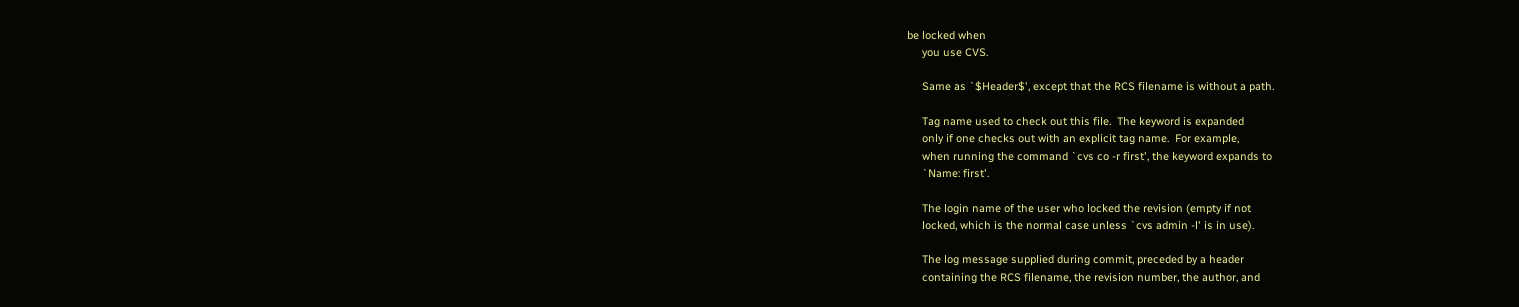be locked when
     you use CVS.

     Same as `$Header$', except that the RCS filename is without a path.

     Tag name used to check out this file.  The keyword is expanded
     only if one checks out with an explicit tag name.  For example,
     when running the command `cvs co -r first', the keyword expands to
     `Name: first'.

     The login name of the user who locked the revision (empty if not
     locked, which is the normal case unless `cvs admin -l' is in use).

     The log message supplied during commit, preceded by a header
     containing the RCS filename, the revision number, the author, and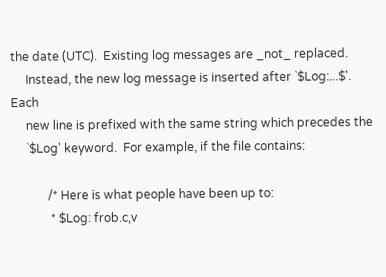the date (UTC).  Existing log messages are _not_ replaced.
     Instead, the new log message is inserted after `$Log:...$'.  Each
     new line is prefixed with the same string which precedes the
     `$Log' keyword.  For example, if the file contains:

            /* Here is what people have been up to:
             * $Log: frob.c,v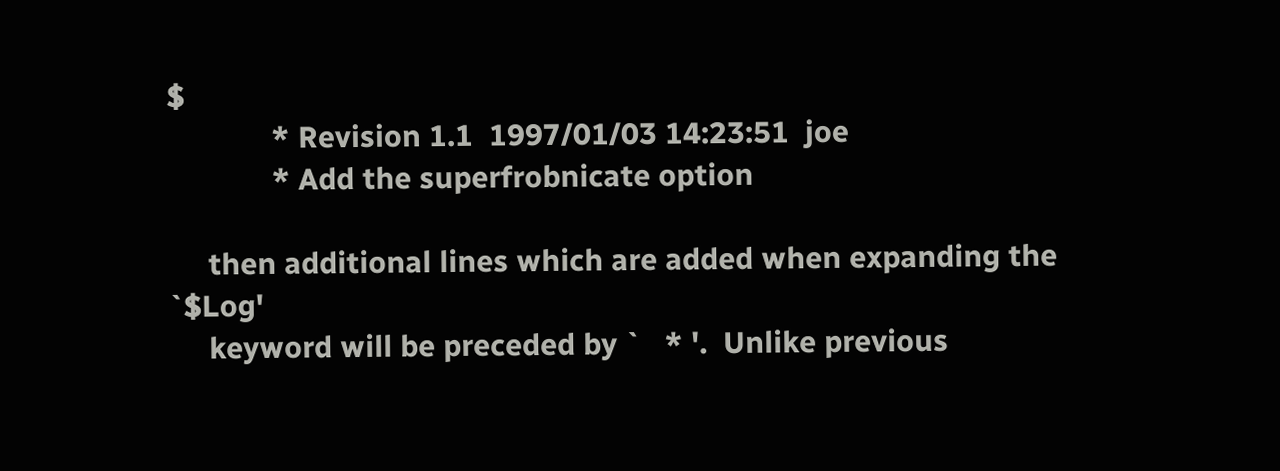$
             * Revision 1.1  1997/01/03 14:23:51  joe
             * Add the superfrobnicate option

     then additional lines which are added when expanding the `$Log'
     keyword will be preceded by `   * '.  Unlike previous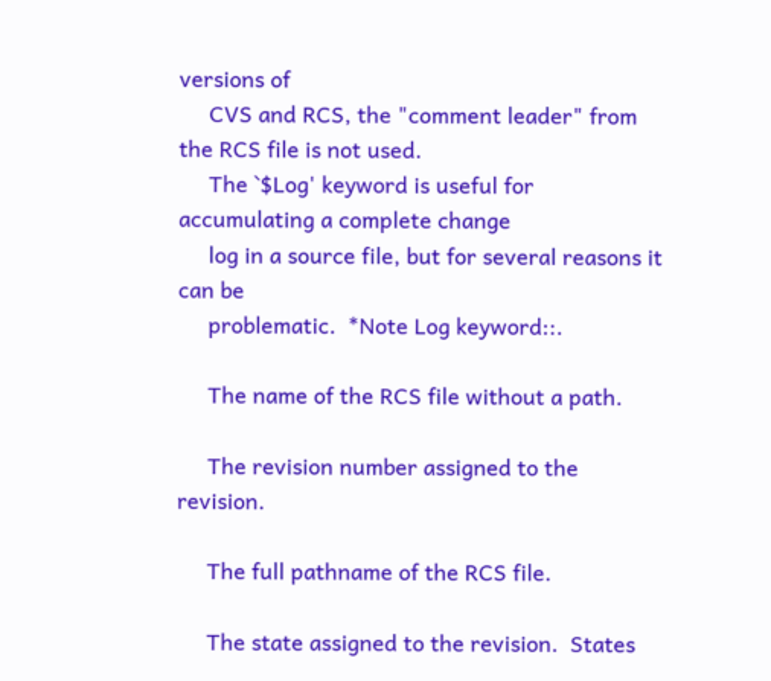versions of
     CVS and RCS, the "comment leader" from the RCS file is not used.
     The `$Log' keyword is useful for accumulating a complete change
     log in a source file, but for several reasons it can be
     problematic.  *Note Log keyword::.

     The name of the RCS file without a path.

     The revision number assigned to the revision.

     The full pathname of the RCS file.

     The state assigned to the revision.  States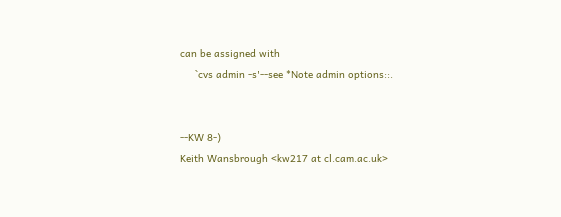can be assigned with
     `cvs admin -s'--see *Note admin options::.


--KW 8-)
Keith Wansbrough <kw217 at cl.cam.ac.uk>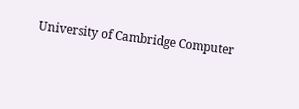University of Cambridge Computer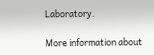Laboratory.

More information about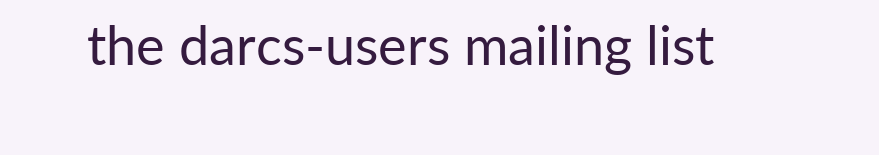the darcs-users mailing list